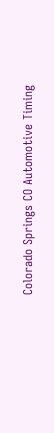Colorado Springs CO Automotive Timing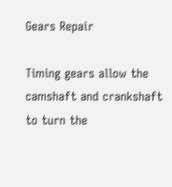Gears Repair

Timing gears allow the camshaft and crankshaft to turn the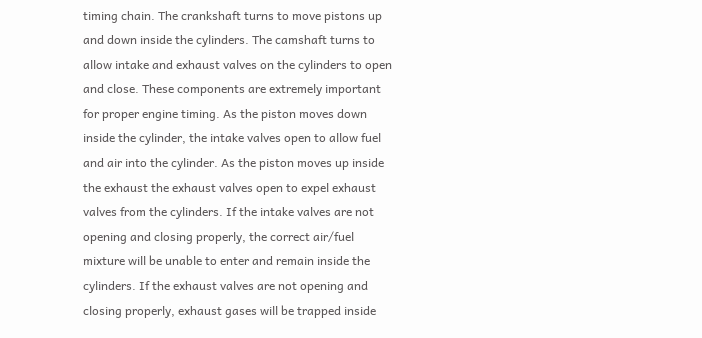timing chain. The crankshaft turns to move pistons up and down inside the cylinders. The camshaft turns to allow intake and exhaust valves on the cylinders to open and close. These components are extremely important for proper engine timing. As the piston moves down inside the cylinder, the intake valves open to allow fuel and air into the cylinder. As the piston moves up inside the exhaust the exhaust valves open to expel exhaust valves from the cylinders. If the intake valves are not opening and closing properly, the correct air/fuel mixture will be unable to enter and remain inside the cylinders. If the exhaust valves are not opening and closing properly, exhaust gases will be trapped inside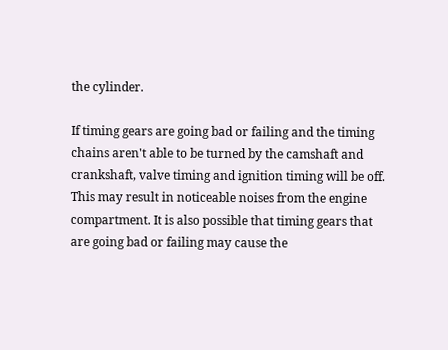the cylinder.

If timing gears are going bad or failing and the timing chains aren't able to be turned by the camshaft and crankshaft, valve timing and ignition timing will be off. This may result in noticeable noises from the engine compartment. It is also possible that timing gears that are going bad or failing may cause the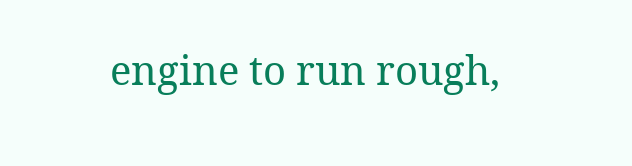engine to run rough,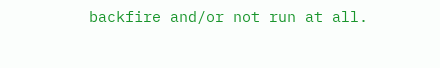backfire and/or not run at all.